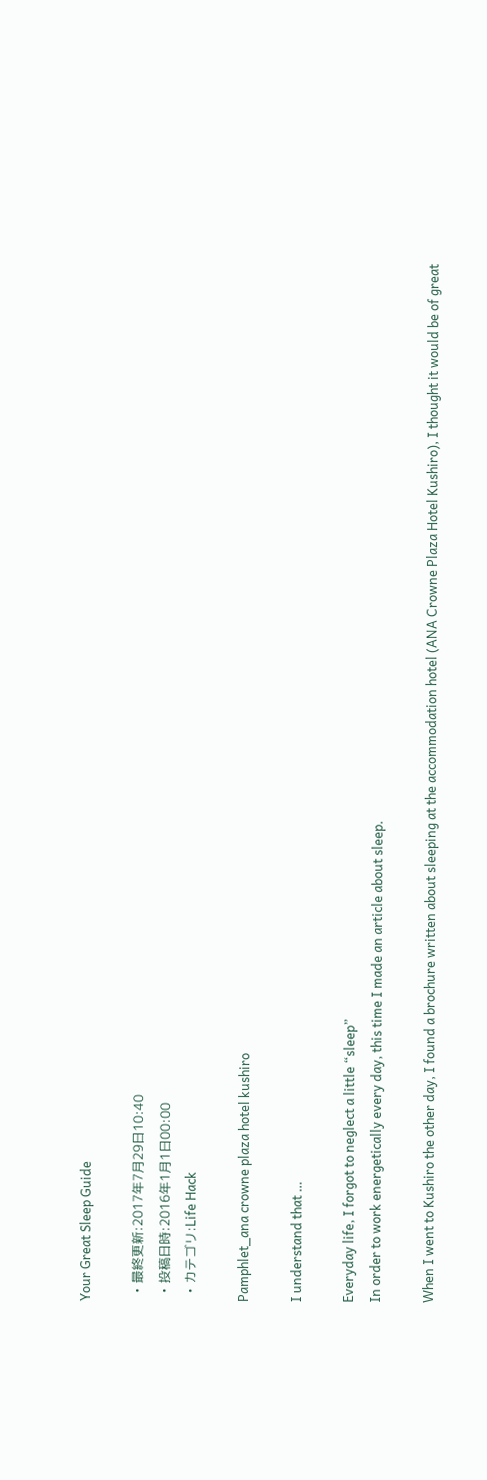Your Great Sleep Guide

  • 最終更新:2017年7月29日10:40
  • 投稿日時:2016年1月1日00:00
  • カテゴリ:Life Hack

Pamphlet_ana crowne plaza hotel kushiro

I understand that …

Everyday life, I forgot to neglect a little “sleep”
In order to work energetically every day, this time I made an article about sleep.

When I went to Kushiro the other day, I found a brochure written about sleeping at the accommodation hotel (ANA Crowne Plaza Hotel Kushiro), I thought it would be of great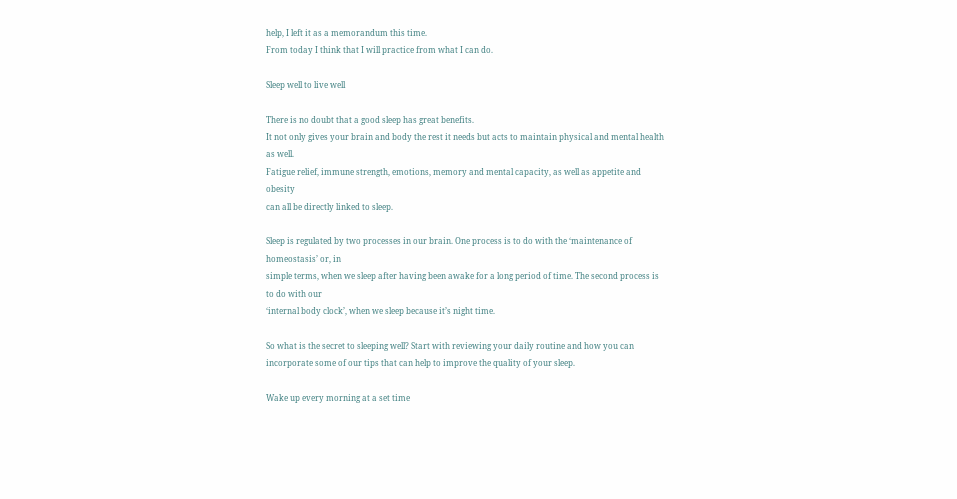help, I left it as a memorandum this time.
From today I think that I will practice from what I can do.

Sleep well to live well

There is no doubt that a good sleep has great benefits.
It not only gives your brain and body the rest it needs but acts to maintain physical and mental health as well.
Fatigue relief, immune strength, emotions, memory and mental capacity, as well as appetite and obesity
can all be directly linked to sleep.

Sleep is regulated by two processes in our brain. One process is to do with the ‘maintenance of homeostasis’ or, in
simple terms, when we sleep after having been awake for a long period of time. The second process is to do with our
‘internal body clock’, when we sleep because it’s night time.

So what is the secret to sleeping well? Start with reviewing your daily routine and how you can incorporate some of our tips that can help to improve the quality of your sleep.

Wake up every morning at a set time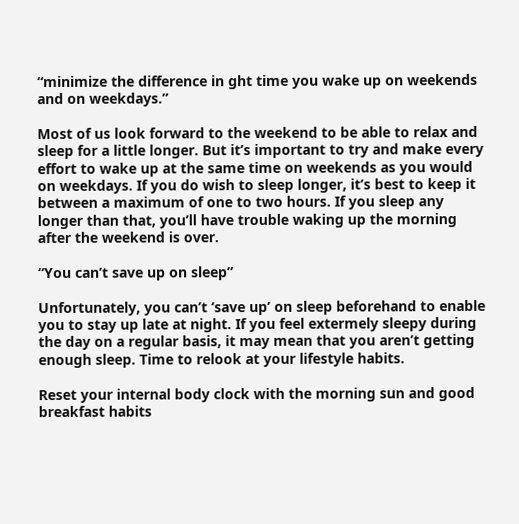“minimize the difference in ght time you wake up on weekends and on weekdays.”

Most of us look forward to the weekend to be able to relax and sleep for a little longer. But it’s important to try and make every effort to wake up at the same time on weekends as you would on weekdays. If you do wish to sleep longer, it’s best to keep it between a maximum of one to two hours. If you sleep any longer than that, you’ll have trouble waking up the morning after the weekend is over.

“You can’t save up on sleep”

Unfortunately, you can’t ‘save up’ on sleep beforehand to enable you to stay up late at night. If you feel extermely sleepy during the day on a regular basis, it may mean that you aren’t getting enough sleep. Time to relook at your lifestyle habits.

Reset your internal body clock with the morning sun and good breakfast habits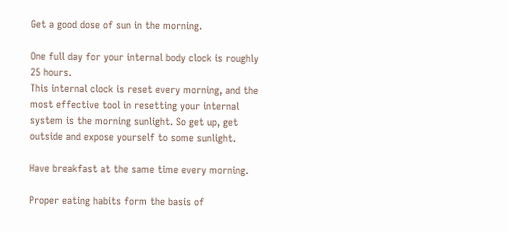Get a good dose of sun in the morning.

One full day for your internal body clock is roughly 25 hours.
This internal clock is reset every morning, and the most effective tool in resetting your internal system is the morning sunlight. So get up, get outside and expose yourself to some sunlight.

Have breakfast at the same time every morning.

Proper eating habits form the basis of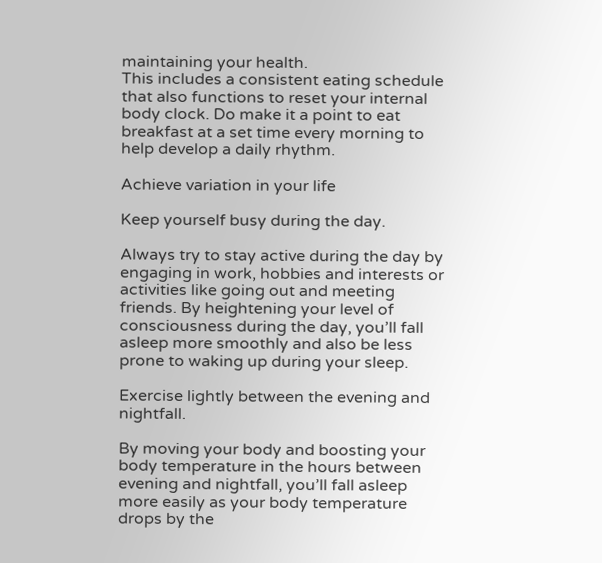maintaining your health.
This includes a consistent eating schedule that also functions to reset your internal body clock. Do make it a point to eat breakfast at a set time every morning to help develop a daily rhythm.

Achieve variation in your life

Keep yourself busy during the day.

Always try to stay active during the day by engaging in work, hobbies and interests or activities like going out and meeting friends. By heightening your level of consciousness during the day, you’ll fall asleep more smoothly and also be less prone to waking up during your sleep.

Exercise lightly between the evening and nightfall.

By moving your body and boosting your body temperature in the hours between evening and nightfall, you’ll fall asleep
more easily as your body temperature drops by the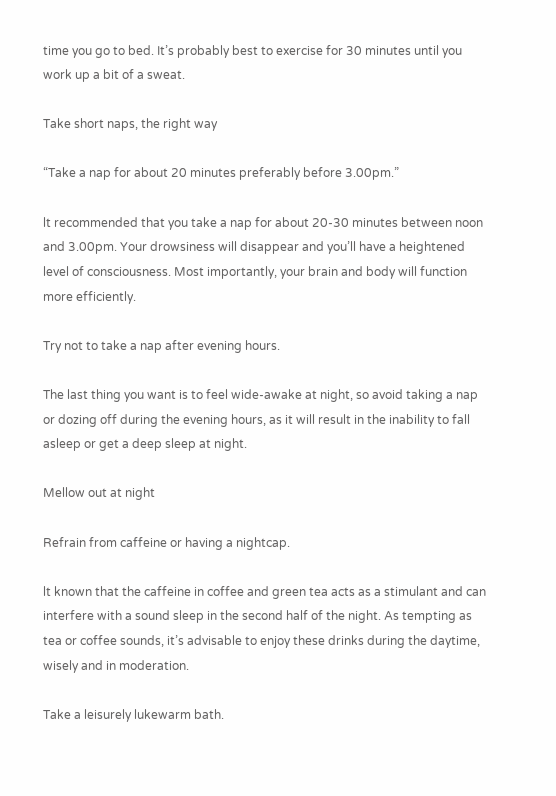time you go to bed. It’s probably best to exercise for 30 minutes until you work up a bit of a sweat.

Take short naps, the right way

“Take a nap for about 20 minutes preferably before 3.00pm.”

lt recommended that you take a nap for about 20-30 minutes between noon and 3.00pm. Your drowsiness will disappear and you’ll have a heightened level of consciousness. Most importantly, your brain and body will function more efficiently.

Try not to take a nap after evening hours.

The last thing you want is to feel wide-awake at night, so avoid taking a nap or dozing off during the evening hours, as it will result in the inability to fall asleep or get a deep sleep at night.

Mellow out at night

Refrain from caffeine or having a nightcap.

lt known that the caffeine in coffee and green tea acts as a stimulant and can interfere with a sound sleep in the second half of the night. As tempting as tea or coffee sounds, it’s advisable to enjoy these drinks during the daytime, wisely and in moderation.

Take a leisurely lukewarm bath.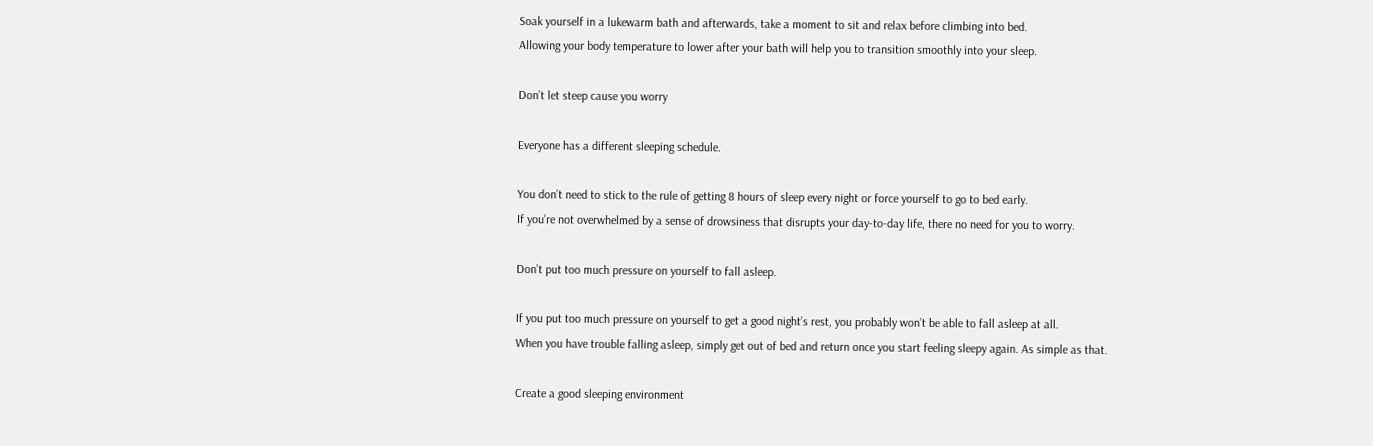Soak yourself in a lukewarm bath and afterwards, take a moment to sit and relax before climbing into bed.
Allowing your body temperature to lower after your bath will help you to transition smoothly into your sleep.

Don’t let steep cause you worry

Everyone has a different sleeping schedule.

You don’t need to stick to the rule of getting 8 hours of sleep every night or force yourself to go to bed early.
If you’re not overwhelmed by a sense of drowsiness that disrupts your day-to-day life, there no need for you to worry.

Don’t put too much pressure on yourself to fall asleep.

If you put too much pressure on yourself to get a good night’s rest, you probably won’t be able to fall asleep at all.
When you have trouble falling asleep, simply get out of bed and return once you start feeling sleepy again. As simple as that.

Create a good sleeping environment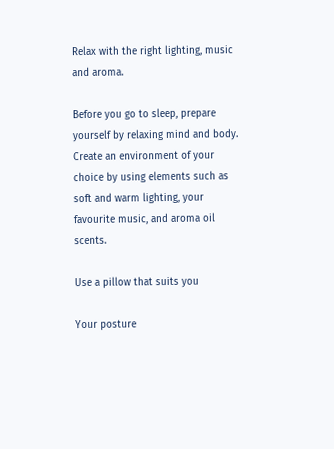Relax with the right lighting, music and aroma.

Before you go to sleep, prepare yourself by relaxing mind and body.
Create an environment of your choice by using elements such as soft and warm lighting, your favourite music, and aroma oil scents.

Use a pillow that suits you

Your posture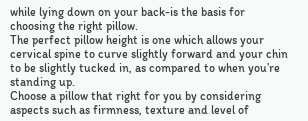while lying down on your back-is the basis for choosing the right pillow.
The perfect pillow height is one which allows your cervical spine to curve slightly forward and your chin to be slightly tucked in, as compared to when you’re standing up.
Choose a pillow that right for you by considering aspects such as firmness, texture and level of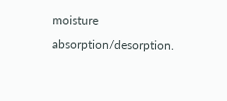moisture absorption/desorption.